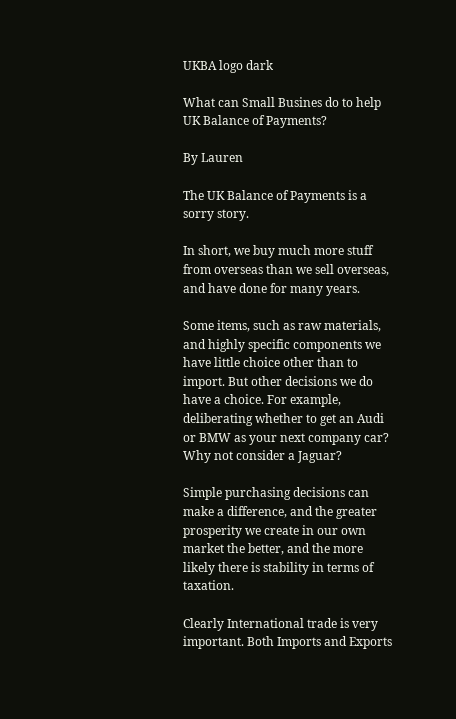UKBA logo dark

What can Small Busines do to help UK Balance of Payments?

By Lauren

The UK Balance of Payments is a sorry story.

In short, we buy much more stuff from overseas than we sell overseas, and have done for many years.

Some items, such as raw materials, and highly specific components we have little choice other than to import. But other decisions we do have a choice. For example, deliberating whether to get an Audi or BMW as your next company car? Why not consider a Jaguar?

Simple purchasing decisions can make a difference, and the greater prosperity we create in our own market the better, and the more likely there is stability in terms of taxation.

Clearly International trade is very important. Both Imports and Exports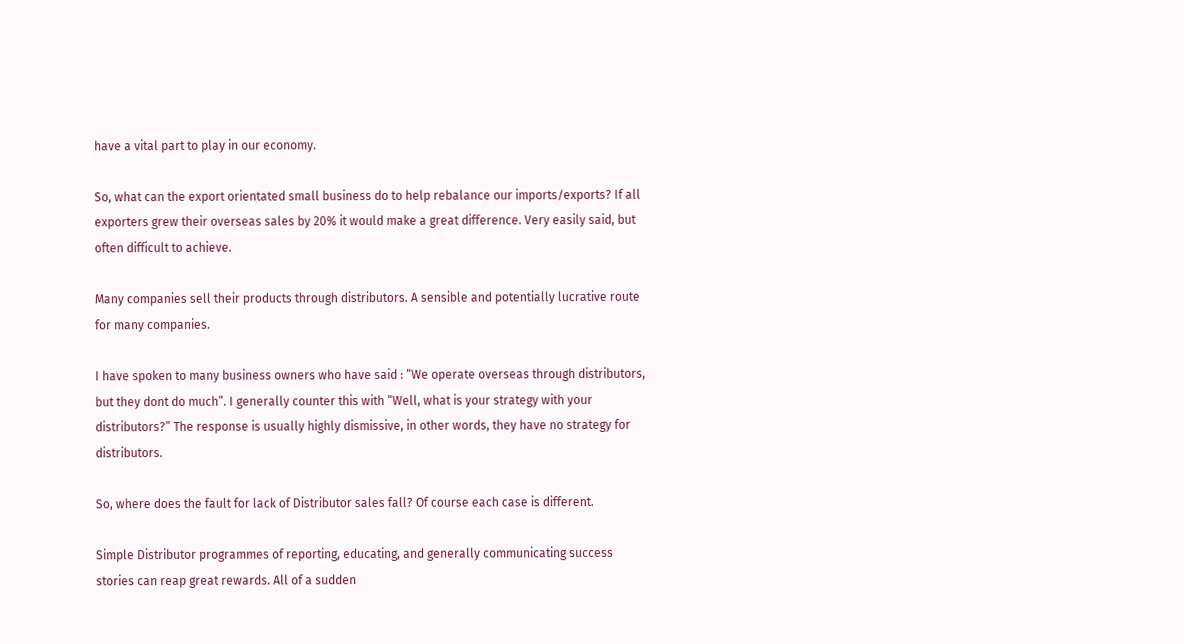have a vital part to play in our economy.

So, what can the export orientated small business do to help rebalance our imports/exports? If all exporters grew their overseas sales by 20% it would make a great difference. Very easily said, but often difficult to achieve.

Many companies sell their products through distributors. A sensible and potentially lucrative route for many companies.

I have spoken to many business owners who have said : “We operate overseas through distributors, but they dont do much”. I generally counter this with “Well, what is your strategy with your distributors?” The response is usually highly dismissive, in other words, they have no strategy for distributors.

So, where does the fault for lack of Distributor sales fall? Of course each case is different.

Simple Distributor programmes of reporting, educating, and generally communicating success stories can reap great rewards. All of a sudden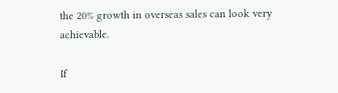the 20% growth in overseas sales can look very achievable.

If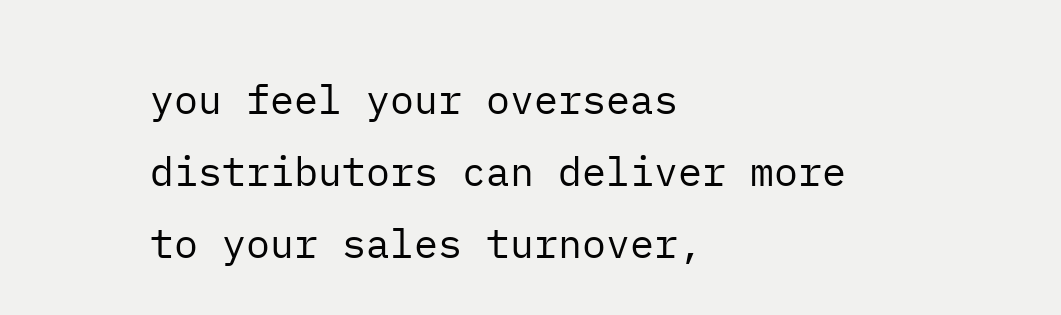you feel your overseas distributors can deliver more to your sales turnover,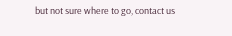but not sure where to go, contact us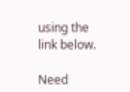using the link below.

Need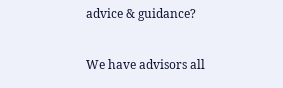advice & guidance?

We have advisors all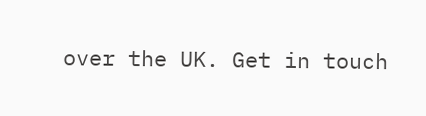over the UK. Get in touch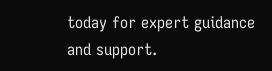today for expert guidance and support.